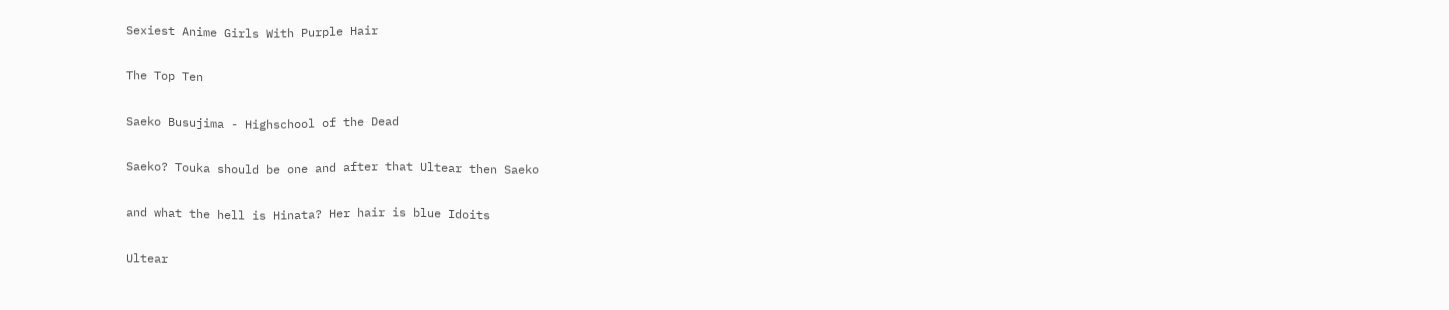Sexiest Anime Girls With Purple Hair

The Top Ten

Saeko Busujima - Highschool of the Dead

Saeko? Touka should be one and after that Ultear then Saeko

and what the hell is Hinata? Her hair is blue Idoits

Ultear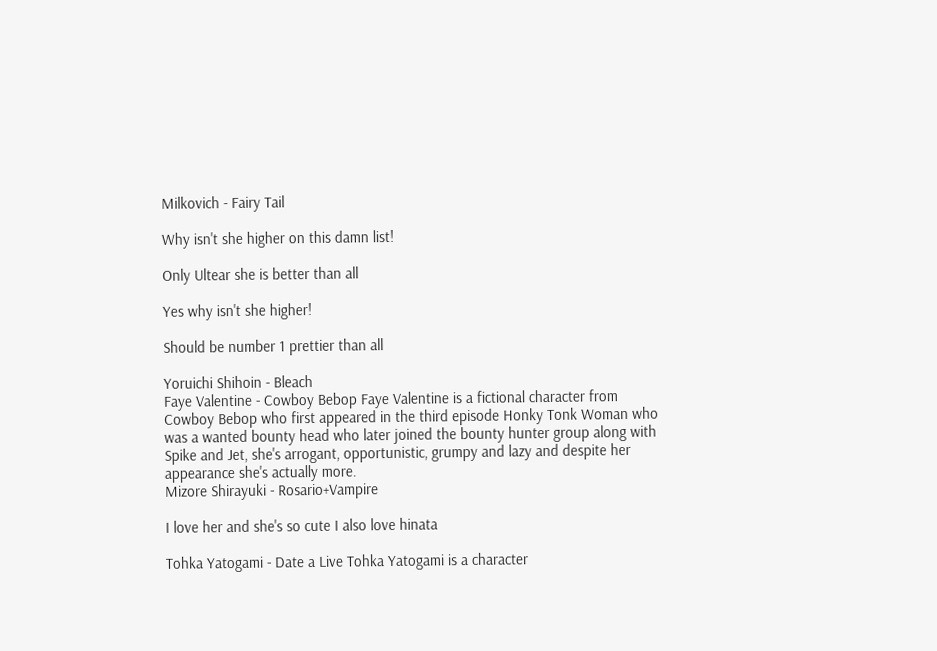Milkovich - Fairy Tail

Why isn't she higher on this damn list!

Only Ultear she is better than all

Yes why isn't she higher!

Should be number 1 prettier than all

Yoruichi Shihoin - Bleach
Faye Valentine - Cowboy Bebop Faye Valentine is a fictional character from Cowboy Bebop who first appeared in the third episode Honky Tonk Woman who was a wanted bounty head who later joined the bounty hunter group along with Spike and Jet, she's arrogant, opportunistic, grumpy and lazy and despite her appearance she's actually more.
Mizore Shirayuki - Rosario+Vampire

I love her and she's so cute I also love hinata

Tohka Yatogami - Date a Live Tohka Yatogami is a character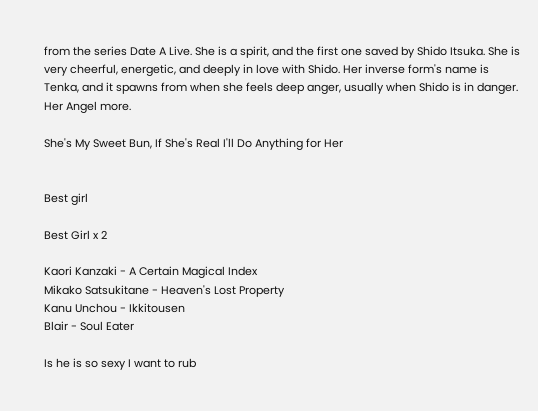from the series Date A Live. She is a spirit, and the first one saved by Shido Itsuka. She is very cheerful, energetic, and deeply in love with Shido. Her inverse form's name is Tenka, and it spawns from when she feels deep anger, usually when Shido is in danger. Her Angel more.

She's My Sweet Bun, If She's Real I'll Do Anything for Her


Best girl

Best Girl x 2

Kaori Kanzaki - A Certain Magical Index
Mikako Satsukitane - Heaven's Lost Property
Kanu Unchou - Ikkitousen
Blair - Soul Eater

Is he is so sexy I want to rub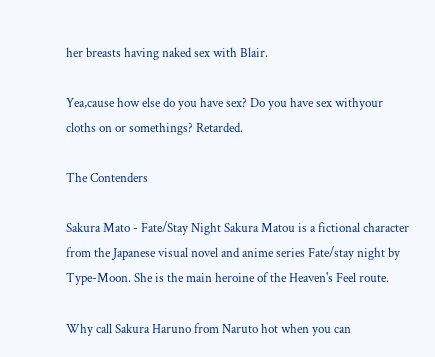her breasts having naked sex with Blair.

Yea,cause how else do you have sex? Do you have sex withyour cloths on or somethings? Retarded.

The Contenders

Sakura Mato - Fate/Stay Night Sakura Matou is a fictional character from the Japanese visual novel and anime series Fate/stay night by Type-Moon. She is the main heroine of the Heaven's Feel route.

Why call Sakura Haruno from Naruto hot when you can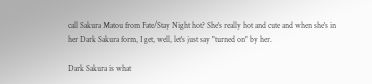call Sakura Matou from Fate/Stay Night hot? She's really hot and cute and when she's in her Dark Sakura form, I get, well, let's just say "turned on" by her.

Dark Sakura is what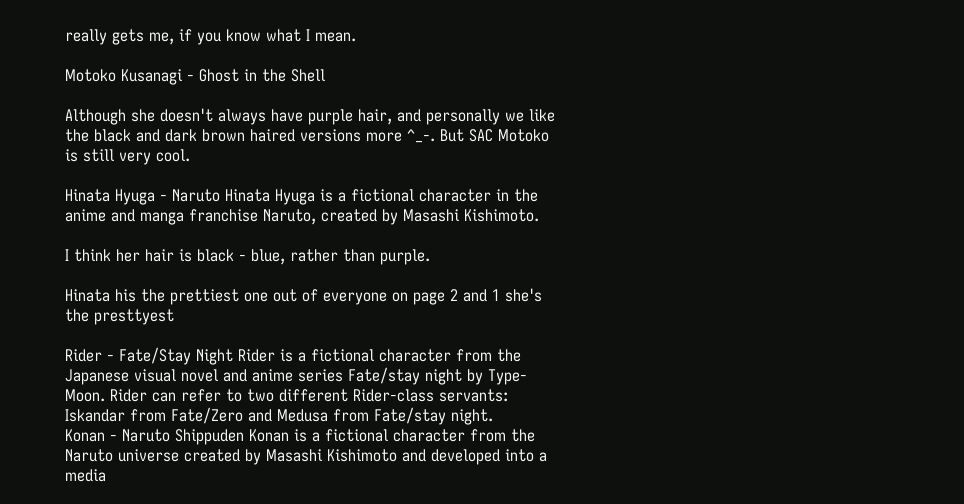really gets me, if you know what I mean.

Motoko Kusanagi - Ghost in the Shell

Although she doesn't always have purple hair, and personally we like the black and dark brown haired versions more ^_-. But SAC Motoko is still very cool.

Hinata Hyuga - Naruto Hinata Hyuga is a fictional character in the anime and manga franchise Naruto, created by Masashi Kishimoto.

I think her hair is black - blue, rather than purple.

Hinata his the prettiest one out of everyone on page 2 and 1 she's the presttyest

Rider - Fate/Stay Night Rider is a fictional character from the Japanese visual novel and anime series Fate/stay night by Type-Moon. Rider can refer to two different Rider-class servants: Iskandar from Fate/Zero and Medusa from Fate/stay night.
Konan - Naruto Shippuden Konan is a fictional character from the Naruto universe created by Masashi Kishimoto and developed into a media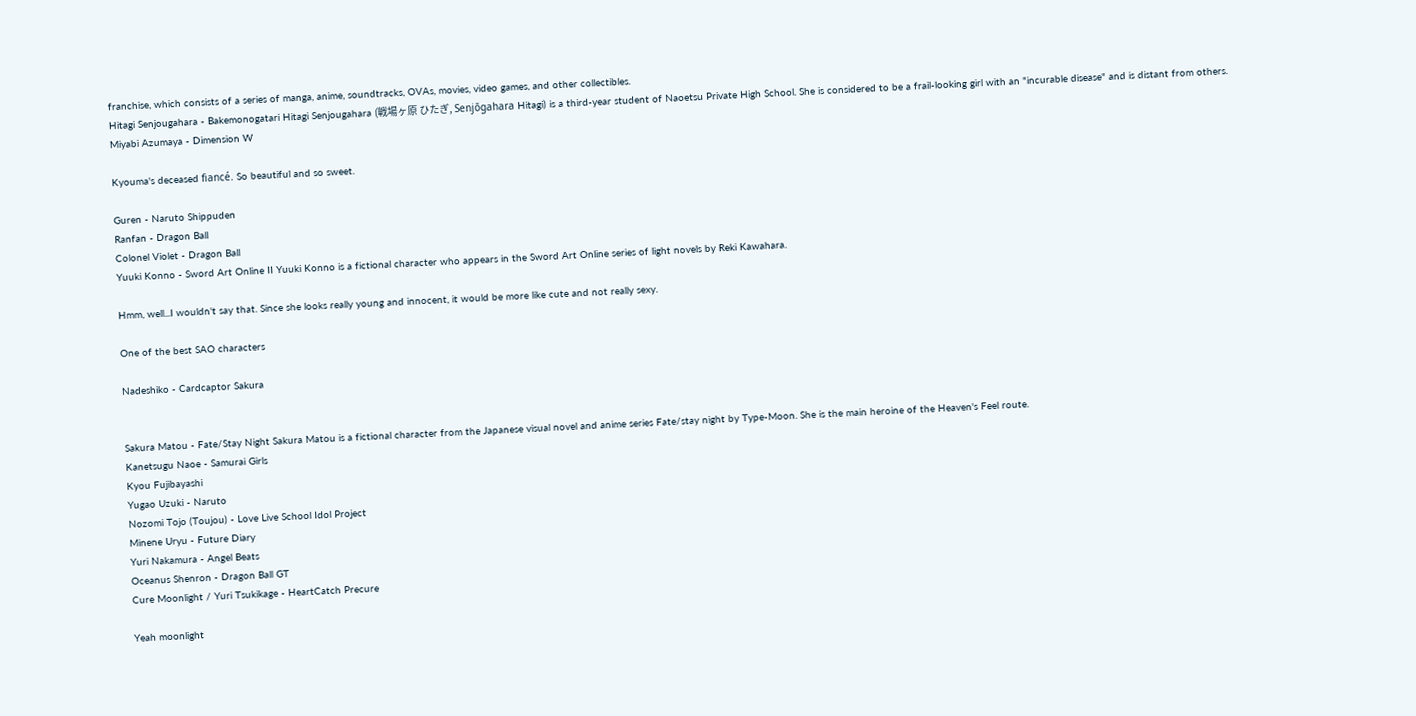franchise, which consists of a series of manga, anime, soundtracks, OVAs, movies, video games, and other collectibles.
Hitagi Senjougahara - Bakemonogatari Hitagi Senjougahara (戦場ヶ原 ひたぎ, Senjōgahara Hitagi) is a third-year student of Naoetsu Private High School. She is considered to be a frail-looking girl with an "incurable disease" and is distant from others.
Miyabi Azumaya - Dimension W

Kyouma's deceased fiancé. So beautiful and so sweet.

Guren - Naruto Shippuden
Ranfan - Dragon Ball
Colonel Violet - Dragon Ball
Yuuki Konno - Sword Art Online II Yuuki Konno is a fictional character who appears in the Sword Art Online series of light novels by Reki Kawahara.

Hmm, well...I wouldn't say that. Since she looks really young and innocent, it would be more like cute and not really sexy.

One of the best SAO characters

Nadeshiko - Cardcaptor Sakura


Sakura Matou - Fate/Stay Night Sakura Matou is a fictional character from the Japanese visual novel and anime series Fate/stay night by Type-Moon. She is the main heroine of the Heaven's Feel route.
Kanetsugu Naoe - Samurai Girls
Kyou Fujibayashi
Yugao Uzuki - Naruto
Nozomi Tojo (Toujou) - Love Live School Idol Project
Minene Uryu - Future Diary
Yuri Nakamura - Angel Beats
Oceanus Shenron - Dragon Ball GT
Cure Moonlight / Yuri Tsukikage - HeartCatch Precure

Yeah moonlight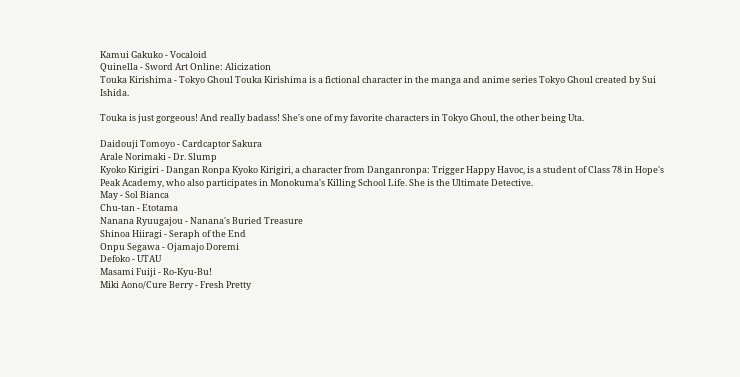Kamui Gakuko - Vocaloid
Quinella - Sword Art Online: Alicization
Touka Kirishima - Tokyo Ghoul Touka Kirishima is a fictional character in the manga and anime series Tokyo Ghoul created by Sui Ishida.

Touka is just gorgeous! And really badass! She's one of my favorite characters in Tokyo Ghoul, the other being Uta.

Daidouji Tomoyo - Cardcaptor Sakura
Arale Norimaki - Dr. Slump
Kyoko Kirigiri - Dangan Ronpa Kyoko Kirigiri, a character from Danganronpa: Trigger Happy Havoc, is a student of Class 78 in Hope's Peak Academy, who also participates in Monokuma's Killing School Life. She is the Ultimate Detective.
May - Sol Bianca
Chu-tan - Etotama
Nanana Ryuugajou - Nanana's Buried Treasure
Shinoa Hiiragi - Seraph of the End
Onpu Segawa - Ojamajo Doremi
Defoko - UTAU
Masami Fuiji - Ro-Kyu-Bu!
Miki Aono/Cure Berry - Fresh Pretty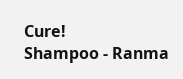Cure!
Shampoo - Ranma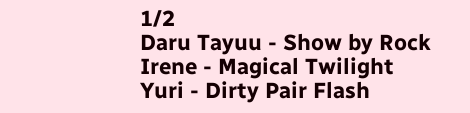1/2
Daru Tayuu - Show by Rock
Irene - Magical Twilight
Yuri - Dirty Pair Flash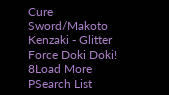Cure Sword/Makoto Kenzaki - Glitter Force Doki Doki!
8Load More
PSearch List